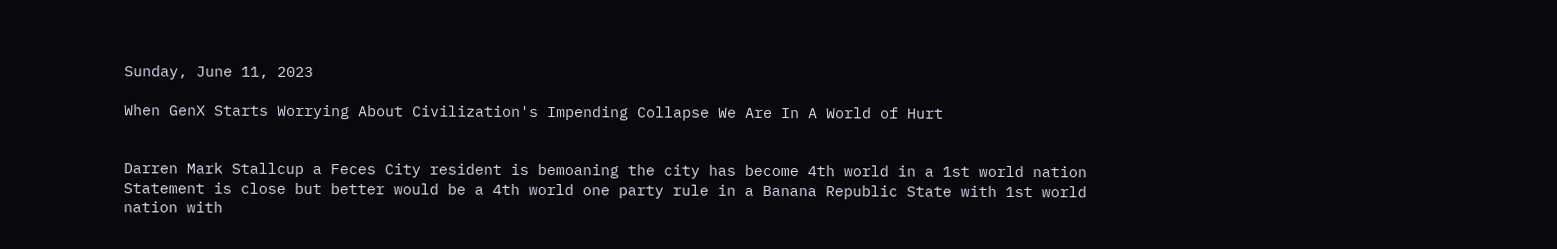Sunday, June 11, 2023

When GenX Starts Worrying About Civilization's Impending Collapse We Are In A World of Hurt


Darren Mark Stallcup a Feces City resident is bemoaning the city has become 4th world in a 1st world nation
Statement is close but better would be a 4th world one party rule in a Banana Republic State with 1st world nation with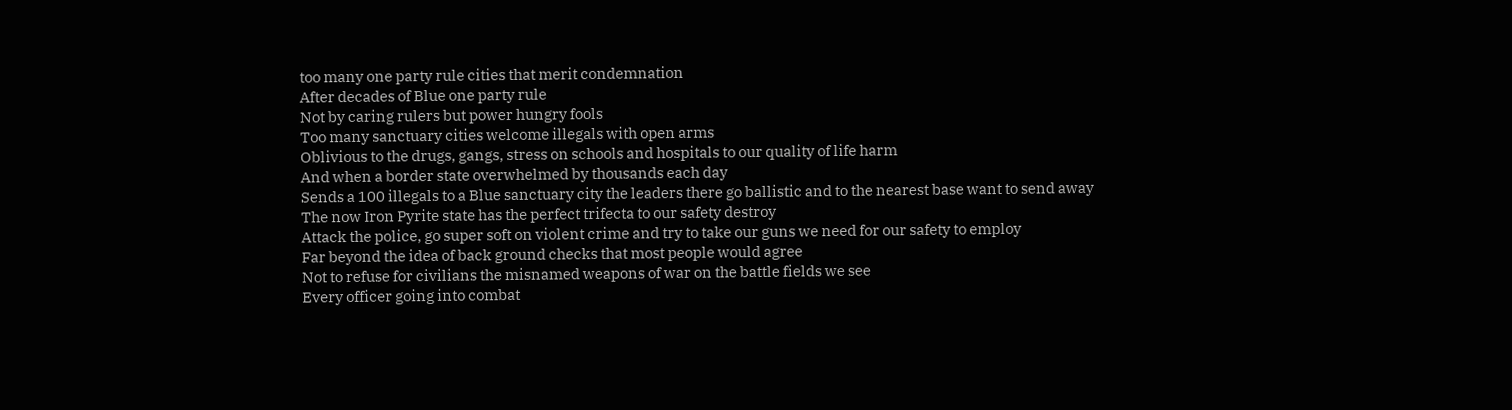too many one party rule cities that merit condemnation
After decades of Blue one party rule
Not by caring rulers but power hungry fools
Too many sanctuary cities welcome illegals with open arms
Oblivious to the drugs, gangs, stress on schools and hospitals to our quality of life harm
And when a border state overwhelmed by thousands each day
Sends a 100 illegals to a Blue sanctuary city the leaders there go ballistic and to the nearest base want to send away
The now Iron Pyrite state has the perfect trifecta to our safety destroy
Attack the police, go super soft on violent crime and try to take our guns we need for our safety to employ
Far beyond the idea of back ground checks that most people would agree
Not to refuse for civilians the misnamed weapons of war on the battle fields we see
Every officer going into combat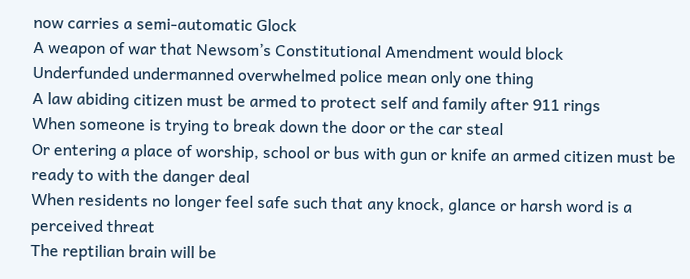now carries a semi-automatic Glock
A weapon of war that Newsom’s Constitutional Amendment would block
Underfunded undermanned overwhelmed police mean only one thing
A law abiding citizen must be armed to protect self and family after 911 rings
When someone is trying to break down the door or the car steal
Or entering a place of worship, school or bus with gun or knife an armed citizen must be ready to with the danger deal
When residents no longer feel safe such that any knock, glance or harsh word is a perceived threat
The reptilian brain will be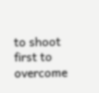to shoot first to overcome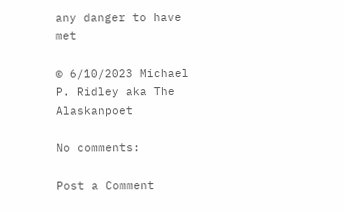any danger to have met

© 6/10/2023 Michael P. Ridley aka The Alaskanpoet

No comments:

Post a Comment